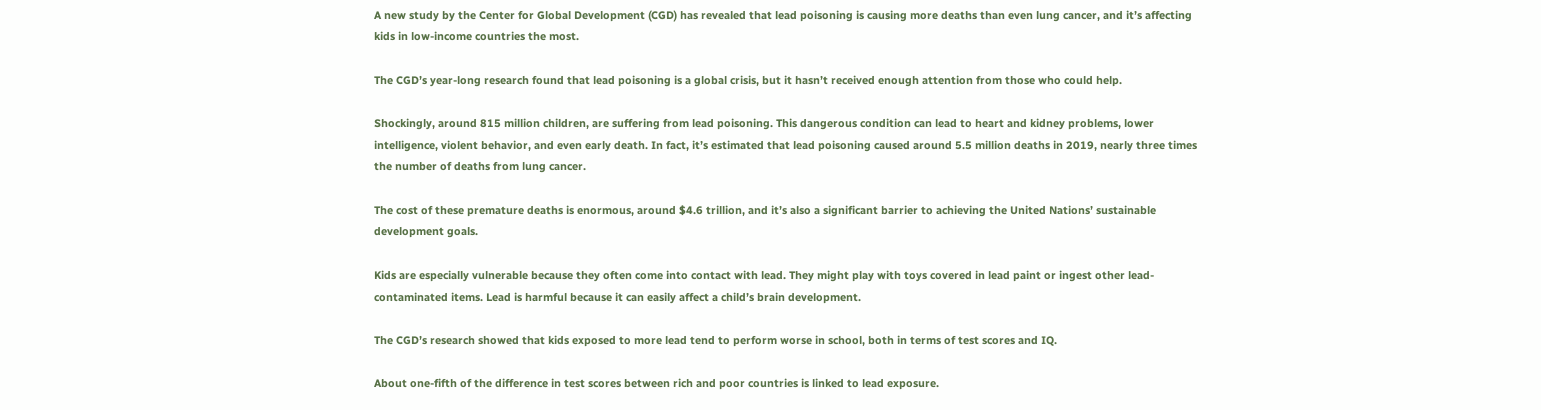A new study by the Center for Global Development (CGD) has revealed that lead poisoning is causing more deaths than even lung cancer, and it’s affecting kids in low-income countries the most.

The CGD’s year-long research found that lead poisoning is a global crisis, but it hasn’t received enough attention from those who could help.

Shockingly, around 815 million children, are suffering from lead poisoning. This dangerous condition can lead to heart and kidney problems, lower intelligence, violent behavior, and even early death. In fact, it’s estimated that lead poisoning caused around 5.5 million deaths in 2019, nearly three times the number of deaths from lung cancer.

The cost of these premature deaths is enormous, around $4.6 trillion, and it’s also a significant barrier to achieving the United Nations’ sustainable development goals.

Kids are especially vulnerable because they often come into contact with lead. They might play with toys covered in lead paint or ingest other lead-contaminated items. Lead is harmful because it can easily affect a child’s brain development.

The CGD’s research showed that kids exposed to more lead tend to perform worse in school, both in terms of test scores and IQ.

About one-fifth of the difference in test scores between rich and poor countries is linked to lead exposure.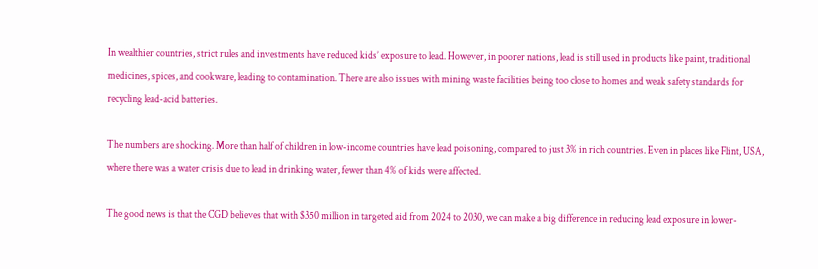In wealthier countries, strict rules and investments have reduced kids’ exposure to lead. However, in poorer nations, lead is still used in products like paint, traditional medicines, spices, and cookware, leading to contamination. There are also issues with mining waste facilities being too close to homes and weak safety standards for recycling lead-acid batteries.

The numbers are shocking. More than half of children in low-income countries have lead poisoning, compared to just 3% in rich countries. Even in places like Flint, USA, where there was a water crisis due to lead in drinking water, fewer than 4% of kids were affected.

The good news is that the CGD believes that with $350 million in targeted aid from 2024 to 2030, we can make a big difference in reducing lead exposure in lower-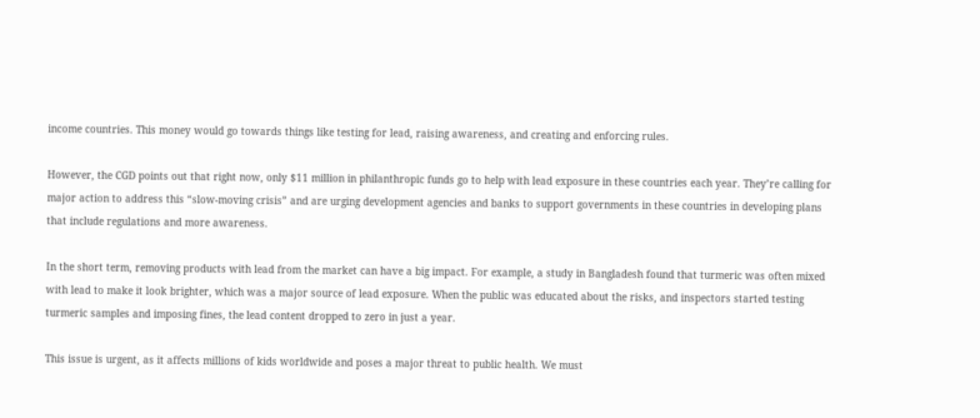income countries. This money would go towards things like testing for lead, raising awareness, and creating and enforcing rules.

However, the CGD points out that right now, only $11 million in philanthropic funds go to help with lead exposure in these countries each year. They’re calling for major action to address this “slow-moving crisis” and are urging development agencies and banks to support governments in these countries in developing plans that include regulations and more awareness.

In the short term, removing products with lead from the market can have a big impact. For example, a study in Bangladesh found that turmeric was often mixed with lead to make it look brighter, which was a major source of lead exposure. When the public was educated about the risks, and inspectors started testing turmeric samples and imposing fines, the lead content dropped to zero in just a year.

This issue is urgent, as it affects millions of kids worldwide and poses a major threat to public health. We must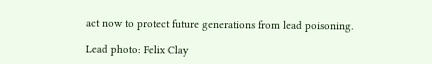act now to protect future generations from lead poisoning.

Lead photo: Felix Clay